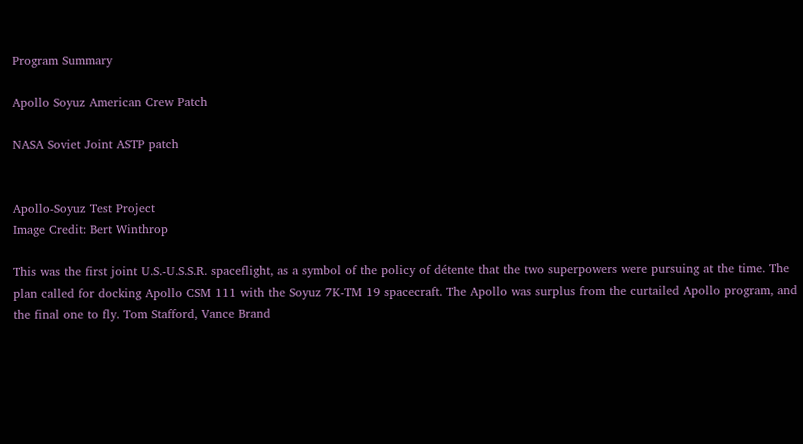Program Summary

Apollo Soyuz American Crew Patch

NASA Soviet Joint ASTP patch


Apollo-Soyuz Test Project
Image Credit: Bert Winthrop

This was the first joint U.S.-U.S.S.R. spaceflight, as a symbol of the policy of détente that the two superpowers were pursuing at the time. The plan called for docking Apollo CSM 111 with the Soyuz 7K-TM 19 spacecraft. The Apollo was surplus from the curtailed Apollo program, and the final one to fly. Tom Stafford, Vance Brand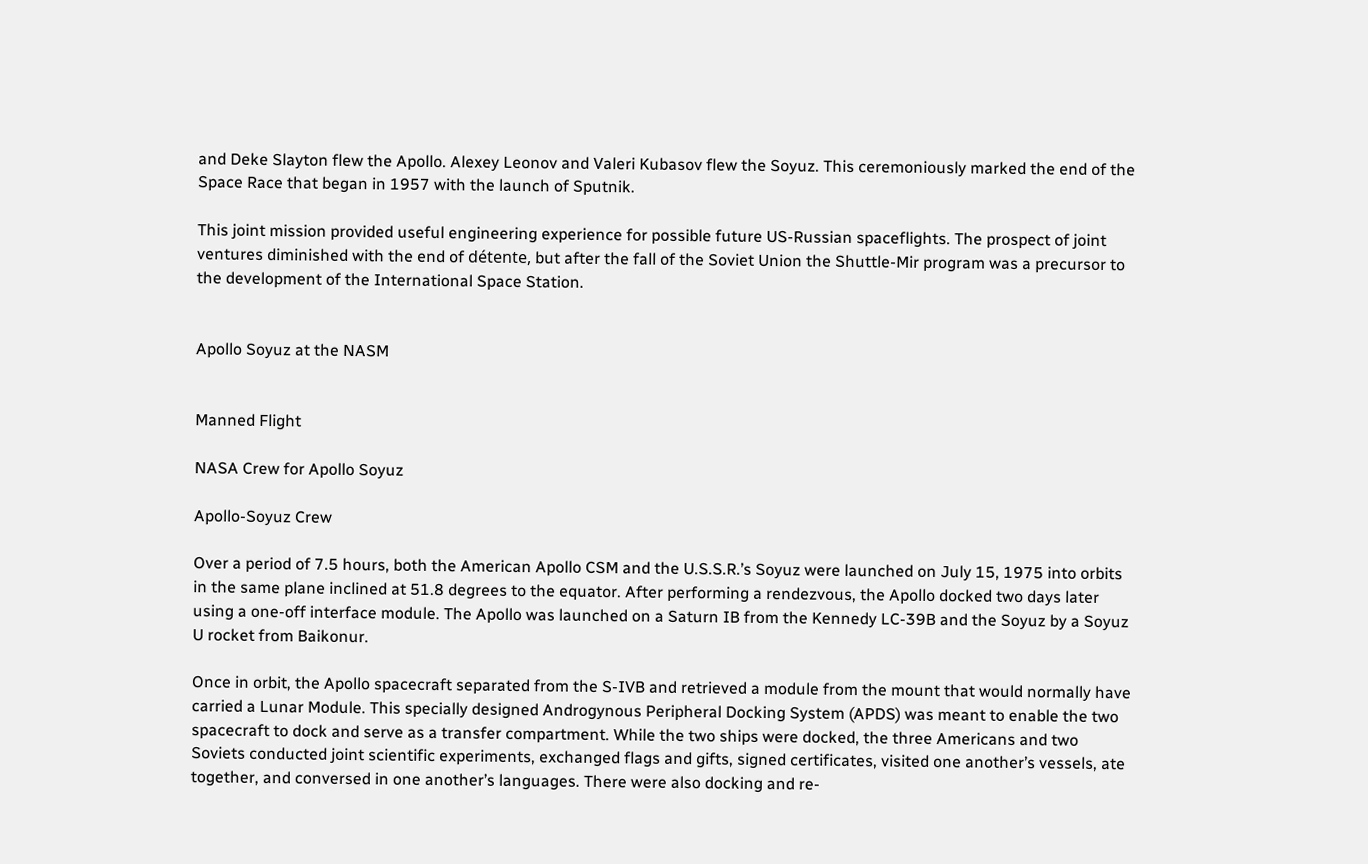and Deke Slayton flew the Apollo. Alexey Leonov and Valeri Kubasov flew the Soyuz. This ceremoniously marked the end of the Space Race that began in 1957 with the launch of Sputnik.

This joint mission provided useful engineering experience for possible future US-Russian spaceflights. The prospect of joint ventures diminished with the end of détente, but after the fall of the Soviet Union the Shuttle-Mir program was a precursor to the development of the International Space Station.


Apollo Soyuz at the NASM


Manned Flight

NASA Crew for Apollo Soyuz

Apollo-Soyuz Crew

Over a period of 7.5 hours, both the American Apollo CSM and the U.S.S.R.’s Soyuz were launched on July 15, 1975 into orbits in the same plane inclined at 51.8 degrees to the equator. After performing a rendezvous, the Apollo docked two days later using a one-off interface module. The Apollo was launched on a Saturn IB from the Kennedy LC-39B and the Soyuz by a Soyuz U rocket from Baikonur.

Once in orbit, the Apollo spacecraft separated from the S-IVB and retrieved a module from the mount that would normally have carried a Lunar Module. This specially designed Androgynous Peripheral Docking System (APDS) was meant to enable the two spacecraft to dock and serve as a transfer compartment. While the two ships were docked, the three Americans and two Soviets conducted joint scientific experiments, exchanged flags and gifts, signed certificates, visited one another’s vessels, ate together, and conversed in one another’s languages. There were also docking and re-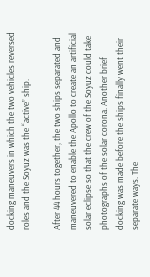docking maneuvers in which the two vehicles reversed roles and the Soyuz was the “active” ship.

After 44 hours together, the two ships separated and maneuvered to enable the Apollo to create an artificial solar eclipse so that the crew of the Soyuz could take photographs of the solar corona. Another brief docking was made before the ships finally went their separate ways. The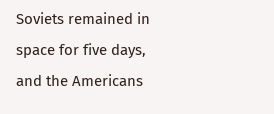Soviets remained in space for five days, and the Americans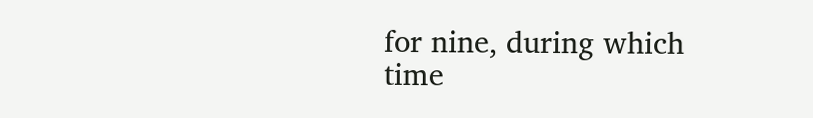for nine, during which time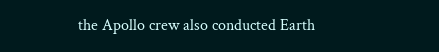the Apollo crew also conducted Earth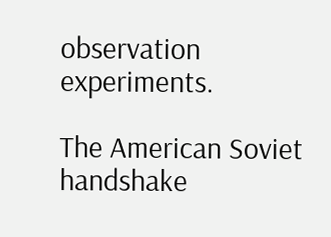observation experiments.

The American Soviet handshake